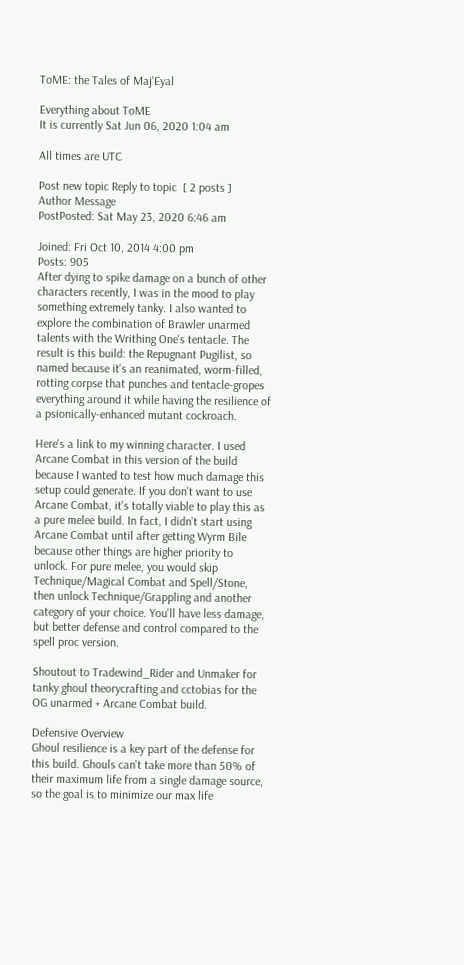ToME: the Tales of Maj'Eyal

Everything about ToME
It is currently Sat Jun 06, 2020 1:04 am

All times are UTC

Post new topic Reply to topic  [ 2 posts ]
Author Message
PostPosted: Sat May 23, 2020 6:46 am

Joined: Fri Oct 10, 2014 4:00 pm
Posts: 905
After dying to spike damage on a bunch of other characters recently, I was in the mood to play something extremely tanky. I also wanted to explore the combination of Brawler unarmed talents with the Writhing One's tentacle. The result is this build: the Repugnant Pugilist, so named because it's an reanimated, worm-filled, rotting corpse that punches and tentacle-gropes everything around it while having the resilience of a psionically-enhanced mutant cockroach.

Here's a link to my winning character. I used Arcane Combat in this version of the build because I wanted to test how much damage this setup could generate. If you don't want to use Arcane Combat, it's totally viable to play this as a pure melee build. In fact, I didn't start using Arcane Combat until after getting Wyrm Bile because other things are higher priority to unlock. For pure melee, you would skip Technique/Magical Combat and Spell/Stone, then unlock Technique/Grappling and another category of your choice. You'll have less damage, but better defense and control compared to the spell proc version.

Shoutout to Tradewind_Rider and Unmaker for tanky ghoul theorycrafting and cctobias for the OG unarmed + Arcane Combat build.

Defensive Overview
Ghoul resilience is a key part of the defense for this build. Ghouls can't take more than 50% of their maximum life from a single damage source, so the goal is to minimize our max life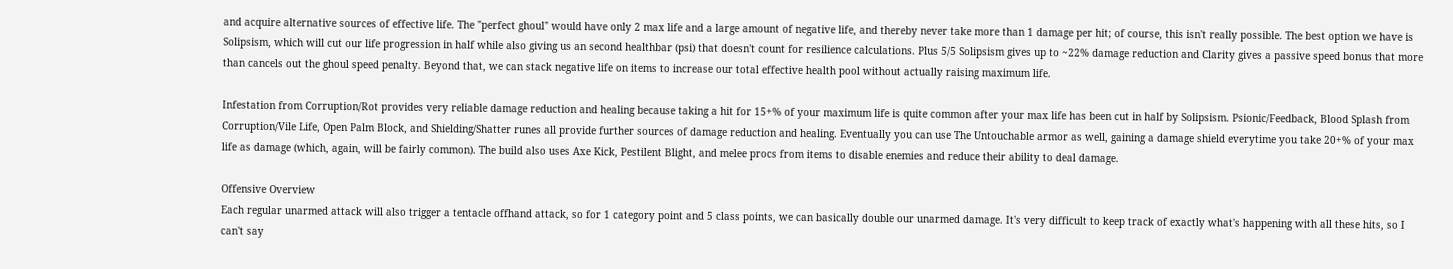and acquire alternative sources of effective life. The "perfect ghoul" would have only 2 max life and a large amount of negative life, and thereby never take more than 1 damage per hit; of course, this isn't really possible. The best option we have is Solipsism, which will cut our life progression in half while also giving us an second healthbar (psi) that doesn't count for resilience calculations. Plus 5/5 Solipsism gives up to ~22% damage reduction and Clarity gives a passive speed bonus that more than cancels out the ghoul speed penalty. Beyond that, we can stack negative life on items to increase our total effective health pool without actually raising maximum life.

Infestation from Corruption/Rot provides very reliable damage reduction and healing because taking a hit for 15+% of your maximum life is quite common after your max life has been cut in half by Solipsism. Psionic/Feedback, Blood Splash from Corruption/Vile Life, Open Palm Block, and Shielding/Shatter runes all provide further sources of damage reduction and healing. Eventually you can use The Untouchable armor as well, gaining a damage shield everytime you take 20+% of your max life as damage (which, again, will be fairly common). The build also uses Axe Kick, Pestilent Blight, and melee procs from items to disable enemies and reduce their ability to deal damage.

Offensive Overview
Each regular unarmed attack will also trigger a tentacle offhand attack, so for 1 category point and 5 class points, we can basically double our unarmed damage. It's very difficult to keep track of exactly what's happening with all these hits, so I can't say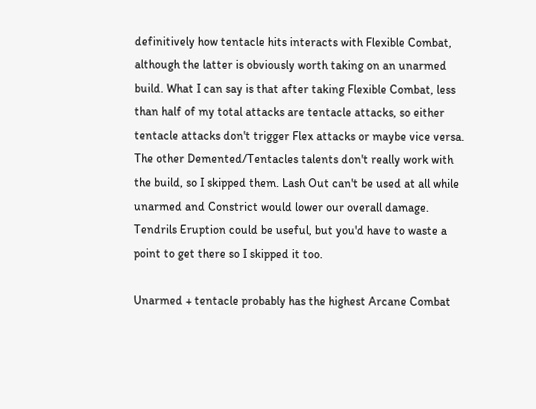definitively how tentacle hits interacts with Flexible Combat, although the latter is obviously worth taking on an unarmed build. What I can say is that after taking Flexible Combat, less than half of my total attacks are tentacle attacks, so either tentacle attacks don't trigger Flex attacks or maybe vice versa. The other Demented/Tentacles talents don't really work with the build, so I skipped them. Lash Out can't be used at all while unarmed and Constrict would lower our overall damage. Tendrils Eruption could be useful, but you'd have to waste a point to get there so I skipped it too.

Unarmed + tentacle probably has the highest Arcane Combat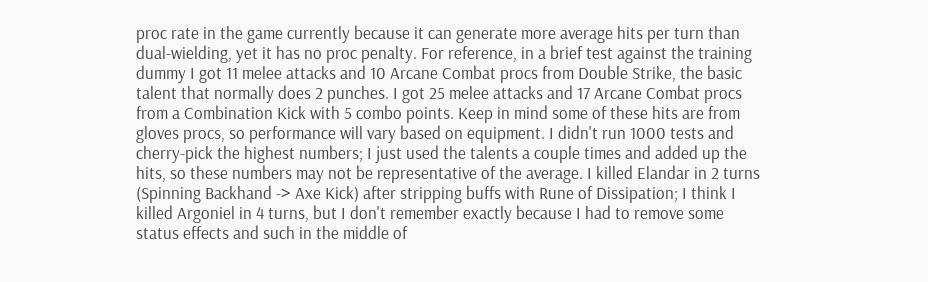proc rate in the game currently because it can generate more average hits per turn than dual-wielding, yet it has no proc penalty. For reference, in a brief test against the training dummy I got 11 melee attacks and 10 Arcane Combat procs from Double Strike, the basic talent that normally does 2 punches. I got 25 melee attacks and 17 Arcane Combat procs from a Combination Kick with 5 combo points. Keep in mind some of these hits are from gloves procs, so performance will vary based on equipment. I didn't run 1000 tests and cherry-pick the highest numbers; I just used the talents a couple times and added up the hits, so these numbers may not be representative of the average. I killed Elandar in 2 turns (Spinning Backhand -> Axe Kick) after stripping buffs with Rune of Dissipation; I think I killed Argoniel in 4 turns, but I don't remember exactly because I had to remove some status effects and such in the middle of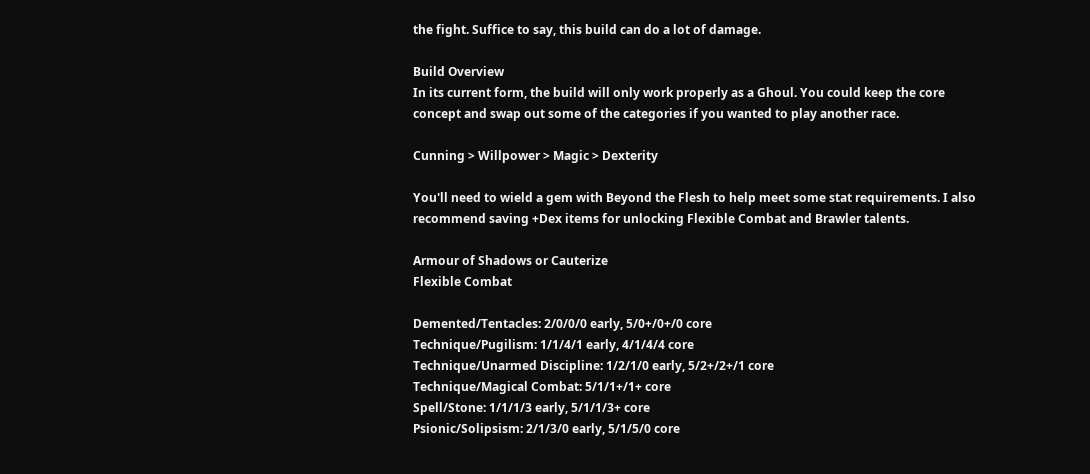the fight. Suffice to say, this build can do a lot of damage.

Build Overview
In its current form, the build will only work properly as a Ghoul. You could keep the core concept and swap out some of the categories if you wanted to play another race.

Cunning > Willpower > Magic > Dexterity

You'll need to wield a gem with Beyond the Flesh to help meet some stat requirements. I also recommend saving +Dex items for unlocking Flexible Combat and Brawler talents.

Armour of Shadows or Cauterize
Flexible Combat

Demented/Tentacles: 2/0/0/0 early, 5/0+/0+/0 core
Technique/Pugilism: 1/1/4/1 early, 4/1/4/4 core
Technique/Unarmed Discipline: 1/2/1/0 early, 5/2+/2+/1 core
Technique/Magical Combat: 5/1/1+/1+ core
Spell/Stone: 1/1/1/3 early, 5/1/1/3+ core
Psionic/Solipsism: 2/1/3/0 early, 5/1/5/0 core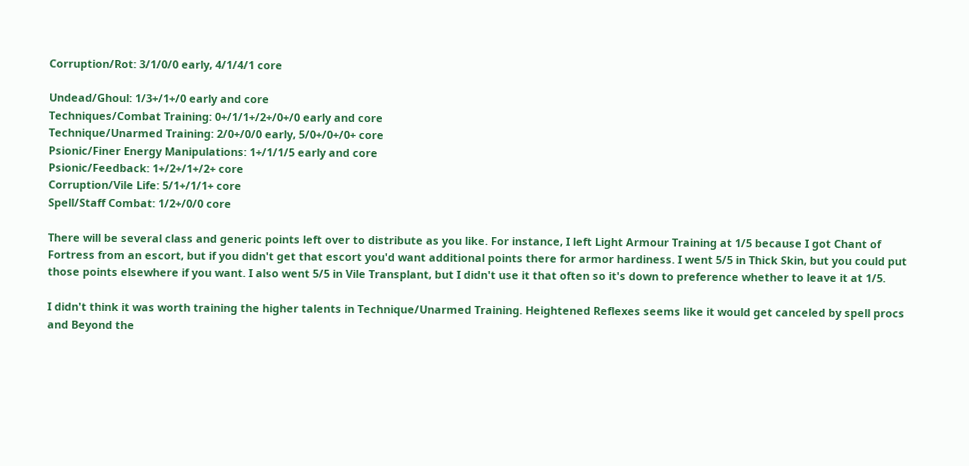Corruption/Rot: 3/1/0/0 early, 4/1/4/1 core

Undead/Ghoul: 1/3+/1+/0 early and core
Techniques/Combat Training: 0+/1/1+/2+/0+/0 early and core
Technique/Unarmed Training: 2/0+/0/0 early, 5/0+/0+/0+ core
Psionic/Finer Energy Manipulations: 1+/1/1/5 early and core
Psionic/Feedback: 1+/2+/1+/2+ core
Corruption/Vile Life: 5/1+/1/1+ core
Spell/Staff Combat: 1/2+/0/0 core

There will be several class and generic points left over to distribute as you like. For instance, I left Light Armour Training at 1/5 because I got Chant of Fortress from an escort, but if you didn't get that escort you'd want additional points there for armor hardiness. I went 5/5 in Thick Skin, but you could put those points elsewhere if you want. I also went 5/5 in Vile Transplant, but I didn't use it that often so it's down to preference whether to leave it at 1/5.

I didn't think it was worth training the higher talents in Technique/Unarmed Training. Heightened Reflexes seems like it would get canceled by spell procs and Beyond the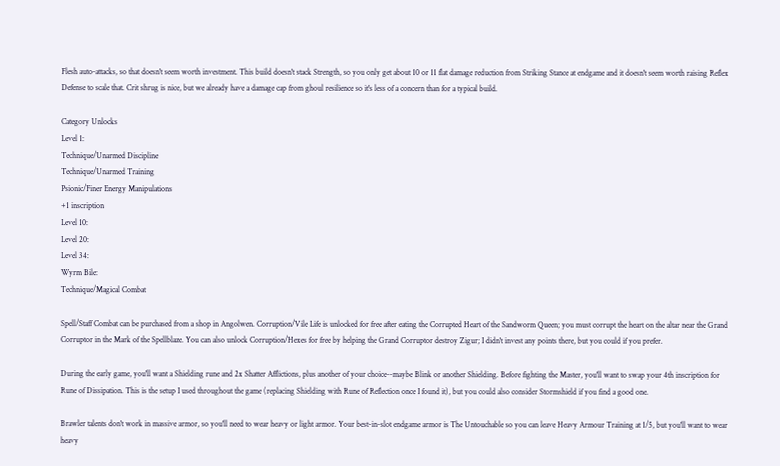Flesh auto-attacks, so that doesn't seem worth investment. This build doesn't stack Strength, so you only get about 10 or 11 flat damage reduction from Striking Stance at endgame and it doesn't seem worth raising Reflex Defense to scale that. Crit shrug is nice, but we already have a damage cap from ghoul resilience so it's less of a concern than for a typical build.

Category Unlocks
Level 1:
Technique/Unarmed Discipline
Technique/Unarmed Training
Psionic/Finer Energy Manipulations
+1 inscription
Level 10:
Level 20:
Level 34:
Wyrm Bile:
Technique/Magical Combat

Spell/Staff Combat can be purchased from a shop in Angolwen. Corruption/Vile Life is unlocked for free after eating the Corrupted Heart of the Sandworm Queen; you must corrupt the heart on the altar near the Grand Corruptor in the Mark of the Spellblaze. You can also unlock Corruption/Hexes for free by helping the Grand Corruptor destroy Zigur; I didn't invest any points there, but you could if you prefer.

During the early game, you'll want a Shielding rune and 2x Shatter Afflictions, plus another of your choice--maybe Blink or another Shielding. Before fighting the Master, you'll want to swap your 4th inscription for Rune of Dissipation. This is the setup I used throughout the game (replacing Shielding with Rune of Reflection once I found it), but you could also consider Stormshield if you find a good one.

Brawler talents don't work in massive armor, so you'll need to wear heavy or light armor. Your best-in-slot endgame armor is The Untouchable so you can leave Heavy Armour Training at 1/5, but you'll want to wear heavy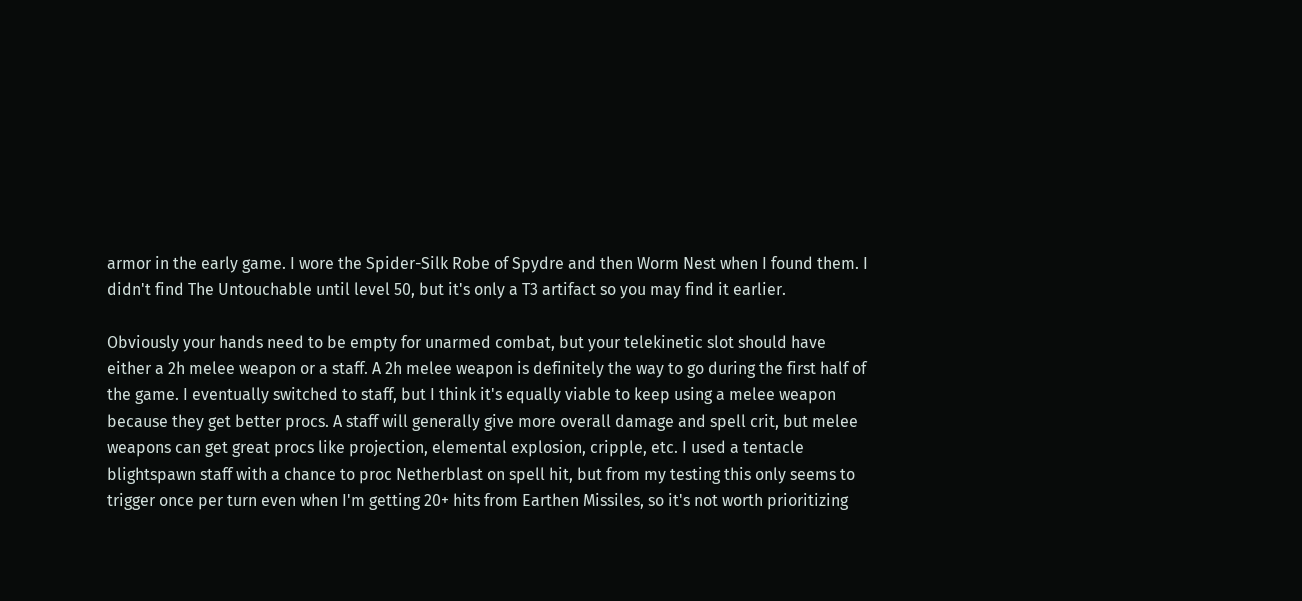armor in the early game. I wore the Spider-Silk Robe of Spydre and then Worm Nest when I found them. I didn't find The Untouchable until level 50, but it's only a T3 artifact so you may find it earlier.

Obviously your hands need to be empty for unarmed combat, but your telekinetic slot should have either a 2h melee weapon or a staff. A 2h melee weapon is definitely the way to go during the first half of the game. I eventually switched to staff, but I think it's equally viable to keep using a melee weapon because they get better procs. A staff will generally give more overall damage and spell crit, but melee weapons can get great procs like projection, elemental explosion, cripple, etc. I used a tentacle blightspawn staff with a chance to proc Netherblast on spell hit, but from my testing this only seems to trigger once per turn even when I'm getting 20+ hits from Earthen Missiles, so it's not worth prioritizing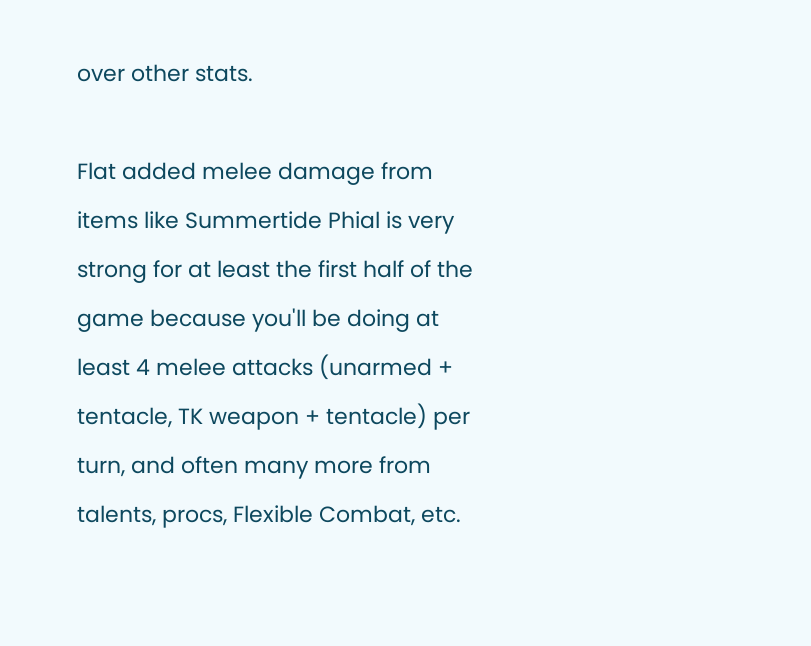over other stats.

Flat added melee damage from items like Summertide Phial is very strong for at least the first half of the game because you'll be doing at least 4 melee attacks (unarmed + tentacle, TK weapon + tentacle) per turn, and often many more from talents, procs, Flexible Combat, etc.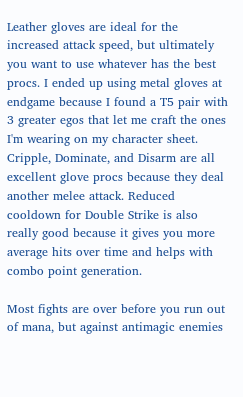Leather gloves are ideal for the increased attack speed, but ultimately you want to use whatever has the best procs. I ended up using metal gloves at endgame because I found a T5 pair with 3 greater egos that let me craft the ones I'm wearing on my character sheet. Cripple, Dominate, and Disarm are all excellent glove procs because they deal another melee attack. Reduced cooldown for Double Strike is also really good because it gives you more average hits over time and helps with combo point generation.

Most fights are over before you run out of mana, but against antimagic enemies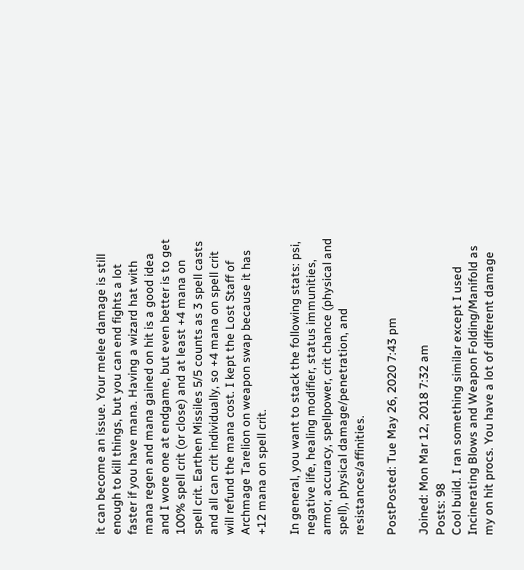it can become an issue. Your melee damage is still enough to kill things, but you can end fights a lot faster if you have mana. Having a wizard hat with mana regen and mana gained on hit is a good idea and I wore one at endgame, but even better is to get 100% spell crit (or close) and at least +4 mana on spell crit. Earthen Missiles 5/5 counts as 3 spell casts and all can crit individually, so +4 mana on spell crit will refund the mana cost. I kept the Lost Staff of Archmage Tarelion on weapon swap because it has +12 mana on spell crit.

In general, you want to stack the following stats: psi, negative life, healing modifier, status immunities, armor, accuracy, spellpower, crit chance (physical and spell), physical damage/penetration, and resistances/affinities.

PostPosted: Tue May 26, 2020 7:43 pm

Joined: Mon Mar 12, 2018 7:32 am
Posts: 98
Cool build. I ran something similar except I used Incinerating Blows and Weapon Folding/Manifold as my on hit procs. You have a lot of different damage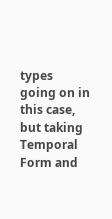types going on in this case, but taking Temporal Form and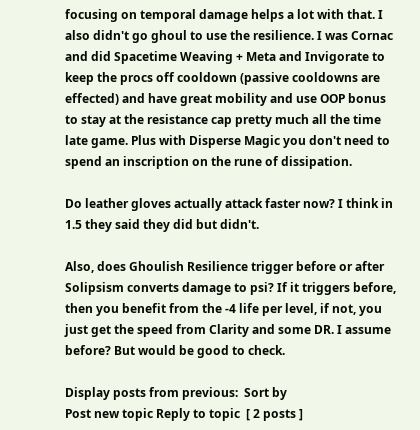focusing on temporal damage helps a lot with that. I also didn't go ghoul to use the resilience. I was Cornac and did Spacetime Weaving + Meta and Invigorate to keep the procs off cooldown (passive cooldowns are effected) and have great mobility and use OOP bonus to stay at the resistance cap pretty much all the time late game. Plus with Disperse Magic you don't need to spend an inscription on the rune of dissipation.

Do leather gloves actually attack faster now? I think in 1.5 they said they did but didn't.

Also, does Ghoulish Resilience trigger before or after Solipsism converts damage to psi? If it triggers before, then you benefit from the -4 life per level, if not, you just get the speed from Clarity and some DR. I assume before? But would be good to check.

Display posts from previous:  Sort by
Post new topic Reply to topic  [ 2 posts ]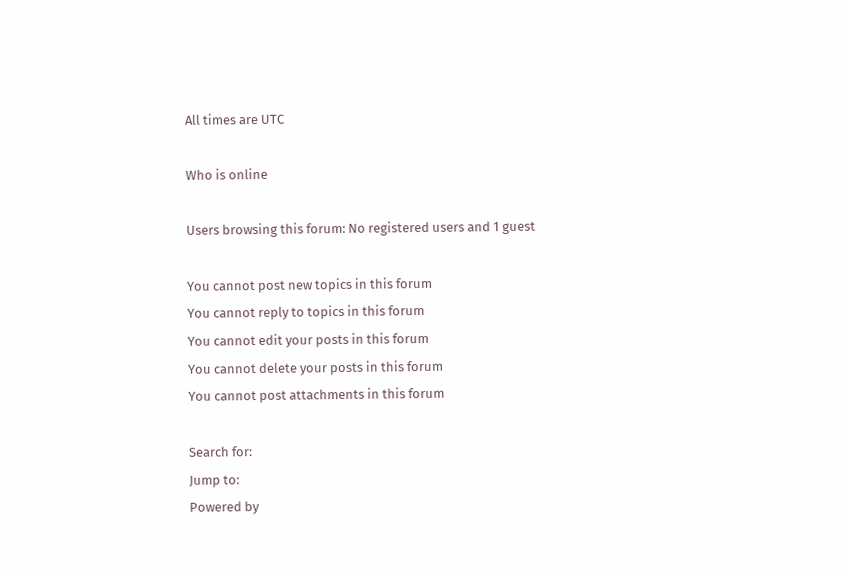All times are UTC

Who is online

Users browsing this forum: No registered users and 1 guest

You cannot post new topics in this forum
You cannot reply to topics in this forum
You cannot edit your posts in this forum
You cannot delete your posts in this forum
You cannot post attachments in this forum

Search for:
Jump to:
Powered by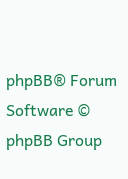phpBB® Forum Software © phpBB Group